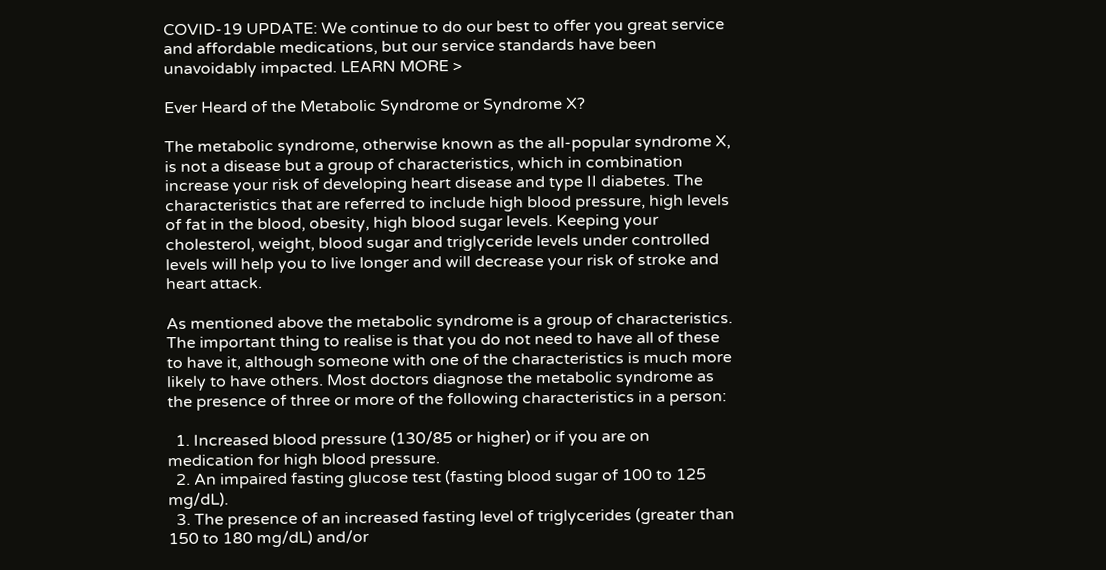COVID-19 UPDATE: We continue to do our best to offer you great service and affordable medications, but our service standards have been unavoidably impacted. LEARN MORE >

Ever Heard of the Metabolic Syndrome or Syndrome X?

The metabolic syndrome, otherwise known as the all-popular syndrome X, is not a disease but a group of characteristics, which in combination increase your risk of developing heart disease and type II diabetes. The characteristics that are referred to include high blood pressure, high levels of fat in the blood, obesity, high blood sugar levels. Keeping your cholesterol, weight, blood sugar and triglyceride levels under controlled levels will help you to live longer and will decrease your risk of stroke and heart attack.

As mentioned above the metabolic syndrome is a group of characteristics. The important thing to realise is that you do not need to have all of these to have it, although someone with one of the characteristics is much more likely to have others. Most doctors diagnose the metabolic syndrome as the presence of three or more of the following characteristics in a person:

  1. Increased blood pressure (130/85 or higher) or if you are on medication for high blood pressure.
  2. An impaired fasting glucose test (fasting blood sugar of 100 to 125 mg/dL).
  3. The presence of an increased fasting level of triglycerides (greater than 150 to 180 mg/dL) and/or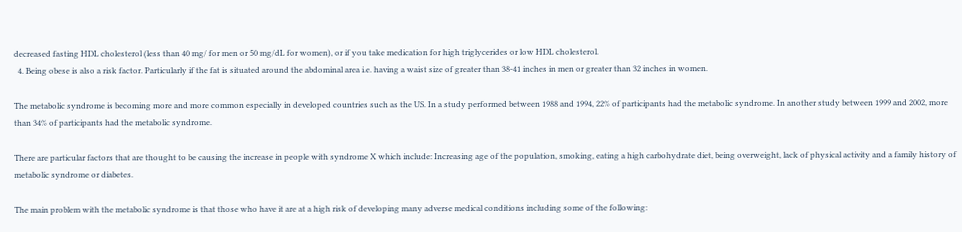decreased fasting HDL cholesterol (less than 40 mg/ for men or 50 mg/dL for women), or if you take medication for high triglycerides or low HDL cholesterol.
  4. Being obese is also a risk factor. Particularly if the fat is situated around the abdominal area i.e. having a waist size of greater than 38-41 inches in men or greater than 32 inches in women.

The metabolic syndrome is becoming more and more common especially in developed countries such as the US. In a study performed between 1988 and 1994, 22% of participants had the metabolic syndrome. In another study between 1999 and 2002, more than 34% of participants had the metabolic syndrome.

There are particular factors that are thought to be causing the increase in people with syndrome X which include: Increasing age of the population, smoking, eating a high carbohydrate diet, being overweight, lack of physical activity and a family history of metabolic syndrome or diabetes.

The main problem with the metabolic syndrome is that those who have it are at a high risk of developing many adverse medical conditions including some of the following: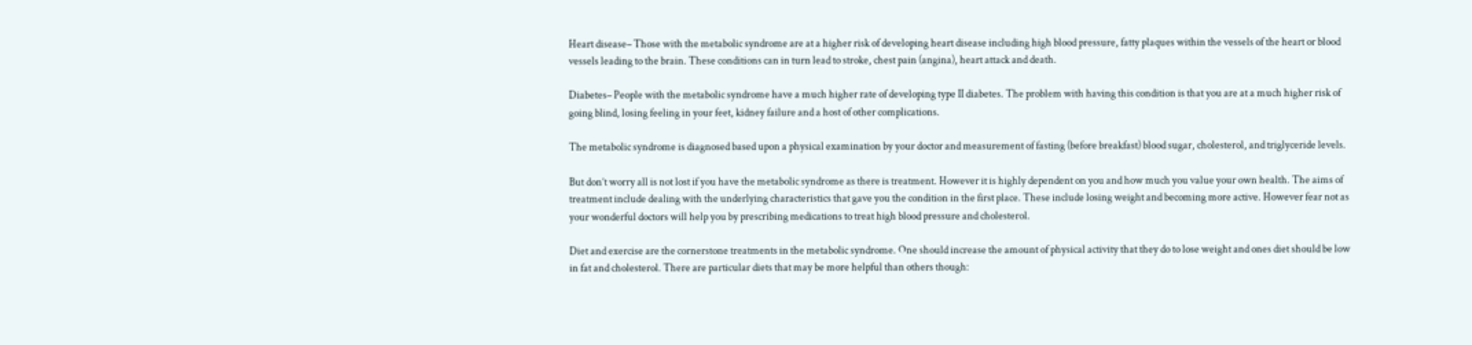Heart disease– Those with the metabolic syndrome are at a higher risk of developing heart disease including high blood pressure, fatty plaques within the vessels of the heart or blood vessels leading to the brain. These conditions can in turn lead to stroke, chest pain (angina), heart attack and death.

Diabetes– People with the metabolic syndrome have a much higher rate of developing type II diabetes. The problem with having this condition is that you are at a much higher risk of going blind, losing feeling in your feet, kidney failure and a host of other complications.

The metabolic syndrome is diagnosed based upon a physical examination by your doctor and measurement of fasting (before breakfast) blood sugar, cholesterol, and triglyceride levels.

But don’t worry all is not lost if you have the metabolic syndrome as there is treatment. However it is highly dependent on you and how much you value your own health. The aims of treatment include dealing with the underlying characteristics that gave you the condition in the first place. These include losing weight and becoming more active. However fear not as your wonderful doctors will help you by prescribing medications to treat high blood pressure and cholesterol.

Diet and exercise are the cornerstone treatments in the metabolic syndrome. One should increase the amount of physical activity that they do to lose weight and ones diet should be low in fat and cholesterol. There are particular diets that may be more helpful than others though: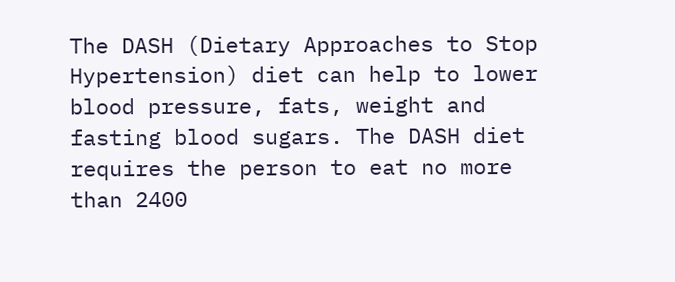The DASH (Dietary Approaches to Stop Hypertension) diet can help to lower blood pressure, fats, weight and fasting blood sugars. The DASH diet requires the person to eat no more than 2400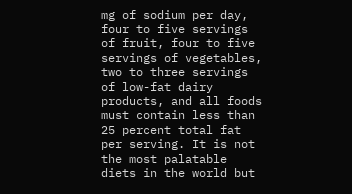mg of sodium per day, four to five servings of fruit, four to five servings of vegetables, two to three servings of low-fat dairy products, and all foods must contain less than 25 percent total fat per serving. It is not the most palatable diets in the world but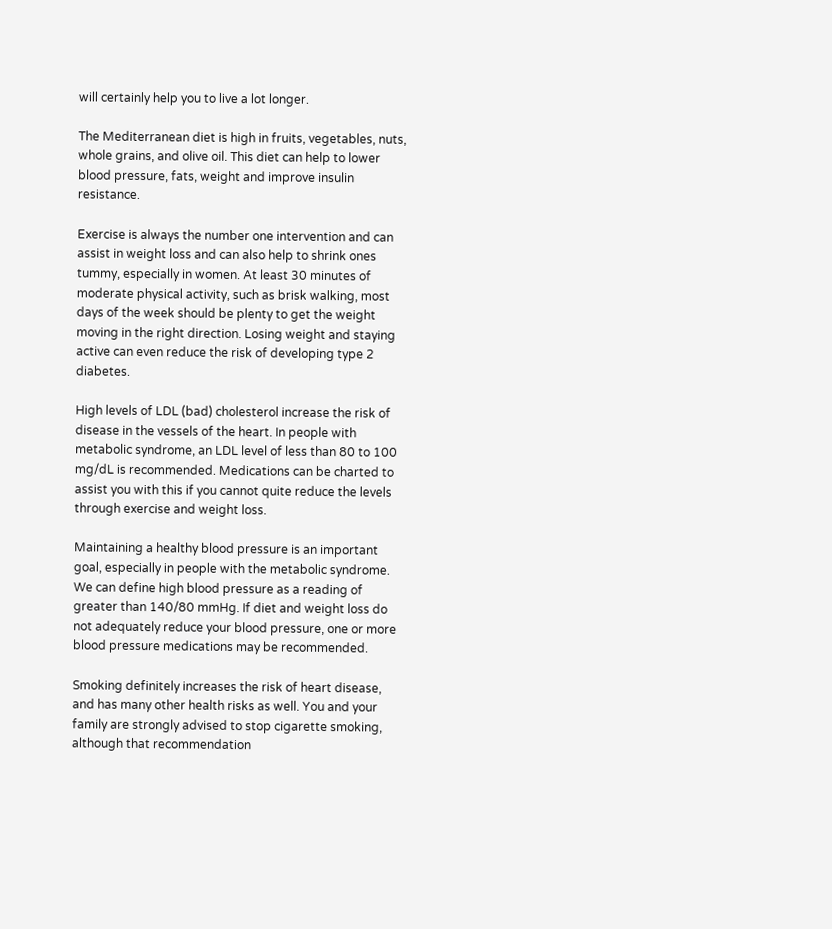will certainly help you to live a lot longer.

The Mediterranean diet is high in fruits, vegetables, nuts, whole grains, and olive oil. This diet can help to lower blood pressure, fats, weight and improve insulin resistance.

Exercise is always the number one intervention and can assist in weight loss and can also help to shrink ones tummy, especially in women. At least 30 minutes of moderate physical activity, such as brisk walking, most days of the week should be plenty to get the weight moving in the right direction. Losing weight and staying active can even reduce the risk of developing type 2 diabetes.

High levels of LDL (bad) cholesterol increase the risk of disease in the vessels of the heart. In people with metabolic syndrome, an LDL level of less than 80 to 100 mg/dL is recommended. Medications can be charted to assist you with this if you cannot quite reduce the levels through exercise and weight loss.

Maintaining a healthy blood pressure is an important goal, especially in people with the metabolic syndrome. We can define high blood pressure as a reading of greater than 140/80 mmHg. If diet and weight loss do not adequately reduce your blood pressure, one or more blood pressure medications may be recommended.

Smoking definitely increases the risk of heart disease, and has many other health risks as well. You and your family are strongly advised to stop cigarette smoking, although that recommendation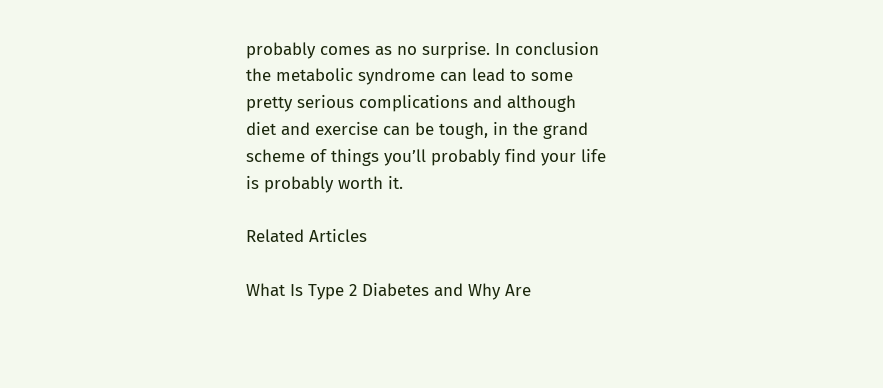probably comes as no surprise. In conclusion the metabolic syndrome can lead to some pretty serious complications and although diet and exercise can be tough, in the grand scheme of things you’ll probably find your life is probably worth it.

Related Articles

What Is Type 2 Diabetes and Why Are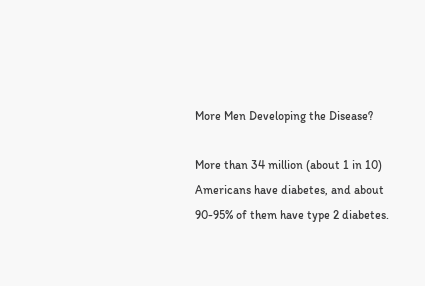More Men Developing the Disease?

More than 34 million (about 1 in 10) Americans have diabetes, and about 90-95% of them have type 2 diabetes.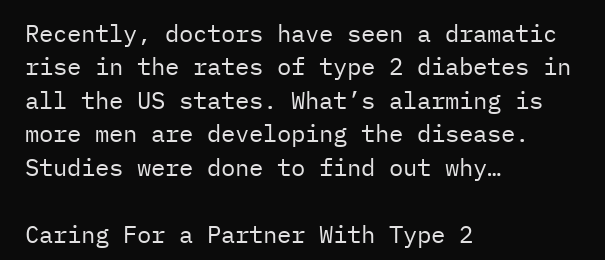Recently, doctors have seen a dramatic rise in the rates of type 2 diabetes in all the US states. What’s alarming is more men are developing the disease. Studies were done to find out why…

Caring For a Partner With Type 2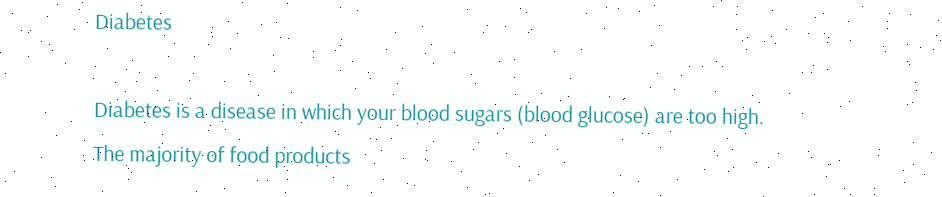Diabetes

Diabetes is a disease in which your blood sugars (blood glucose) are too high. The majority of food products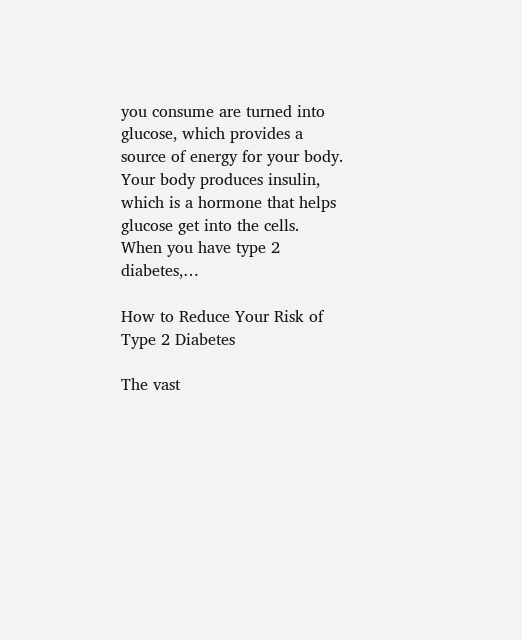you consume are turned into glucose, which provides a source of energy for your body. Your body produces insulin, which is a hormone that helps glucose get into the cells. When you have type 2 diabetes,…

How to Reduce Your Risk of Type 2 Diabetes

The vast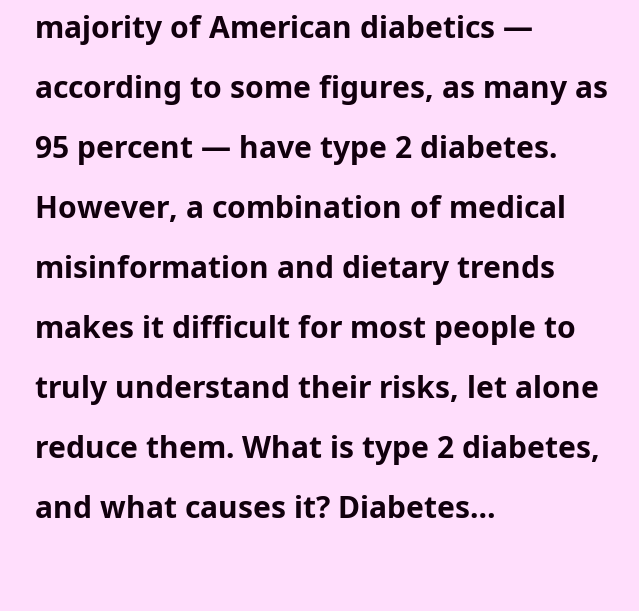majority of American diabetics — according to some figures, as many as 95 percent — have type 2 diabetes. However, a combination of medical misinformation and dietary trends makes it difficult for most people to truly understand their risks, let alone reduce them. What is type 2 diabetes, and what causes it? Diabetes…